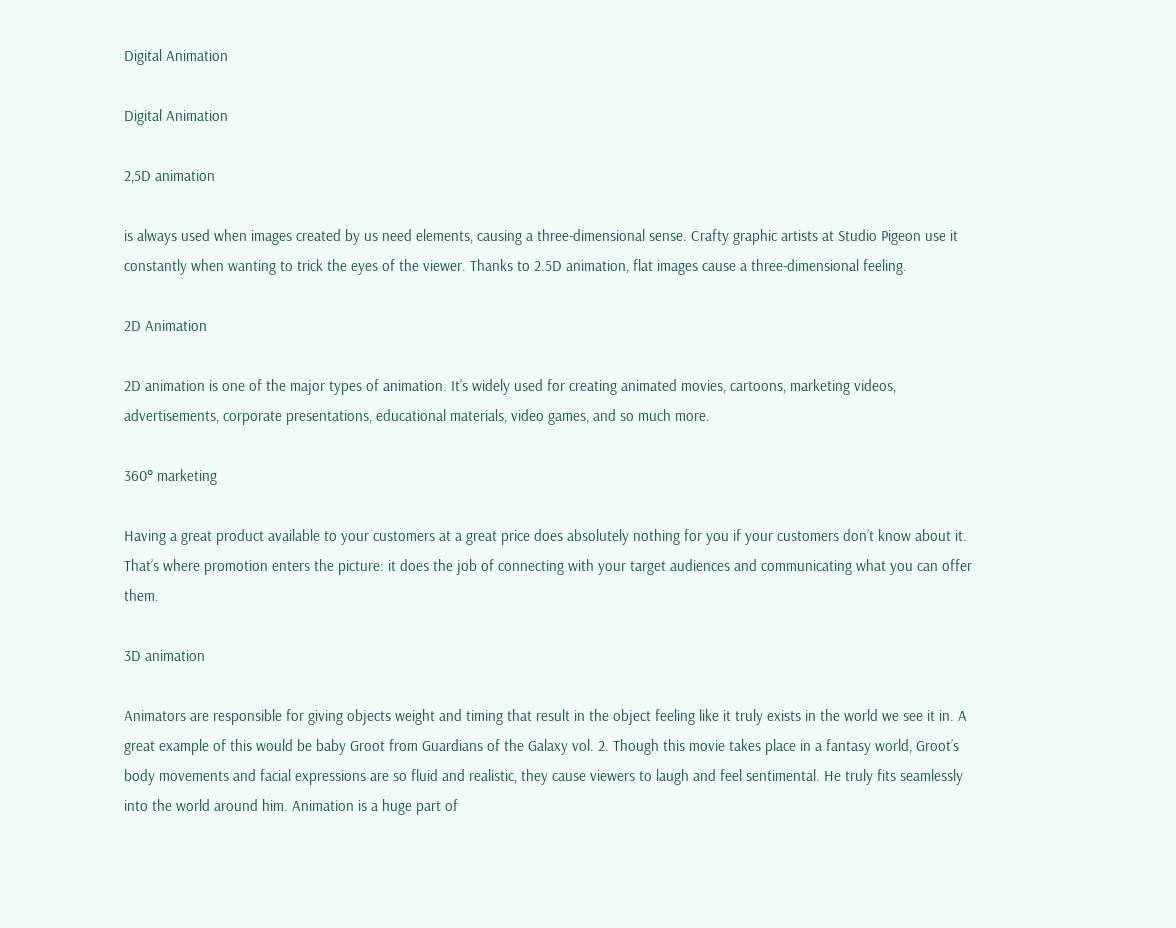Digital Animation

Digital Animation

2,5D animation

is always used when images created by us need elements, causing a three-dimensional sense. Crafty graphic artists at Studio Pigeon use it constantly when wanting to trick the eyes of the viewer. Thanks to 2.5D animation, flat images cause a three-dimensional feeling.

2D Animation

2D animation is one of the major types of animation. It’s widely used for creating animated movies, cartoons, marketing videos, advertisements, corporate presentations, educational materials, video games, and so much more.

360° marketing

Having a great product available to your customers at a great price does absolutely nothing for you if your customers don’t know about it. That’s where promotion enters the picture: it does the job of connecting with your target audiences and communicating what you can offer them.

3D animation

Animators are responsible for giving objects weight and timing that result in the object feeling like it truly exists in the world we see it in. A great example of this would be baby Groot from Guardians of the Galaxy vol. 2. Though this movie takes place in a fantasy world, Groot’s body movements and facial expressions are so fluid and realistic, they cause viewers to laugh and feel sentimental. He truly fits seamlessly into the world around him. Animation is a huge part of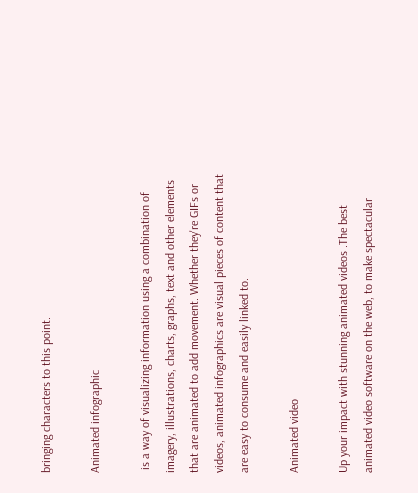bringing characters to this point.

Animated infographic

 is a way of visualizing information using a combination of imagery, illustrations, charts, graphs, text and other elements that are animated to add movement. Whether they're GIFs or videos, animated infographics are visual pieces of content that are easy to consume and easily linked to.

Animated video

Up your impact with stunning animated videos .The best animated video software on the web, to make spectacular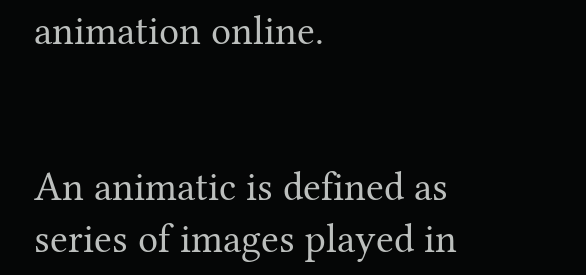animation online.


An animatic is defined as series of images played in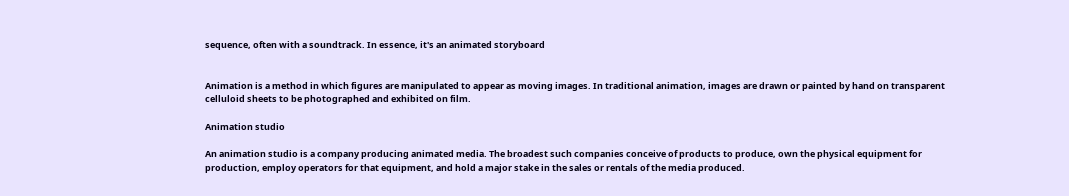sequence, often with a soundtrack. In essence, it's an animated storyboard


Animation is a method in which figures are manipulated to appear as moving images. In traditional animation, images are drawn or painted by hand on transparent celluloid sheets to be photographed and exhibited on film.

Animation studio

An animation studio is a company producing animated media. The broadest such companies conceive of products to produce, own the physical equipment for production, employ operators for that equipment, and hold a major stake in the sales or rentals of the media produced.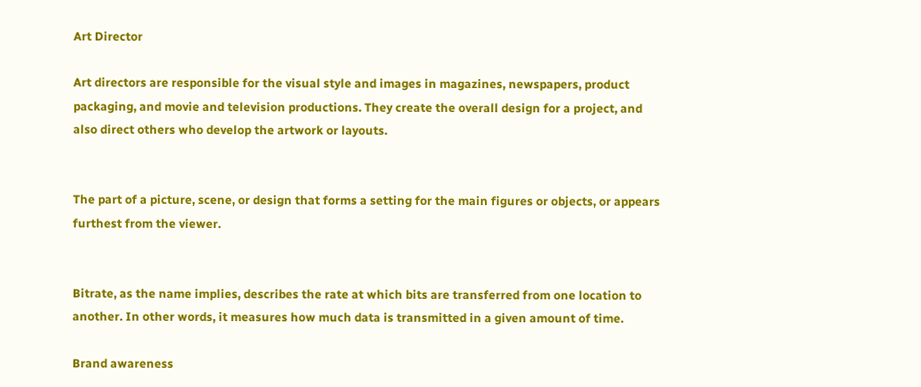Art Director

Art directors are responsible for the visual style and images in magazines, newspapers, product packaging, and movie and television productions. They create the overall design for a project, and also direct others who develop the artwork or layouts.


The part of a picture, scene, or design that forms a setting for the main figures or objects, or appears furthest from the viewer.


Bitrate, as the name implies, describes the rate at which bits are transferred from one location to another. In other words, it measures how much data is transmitted in a given amount of time.

Brand awareness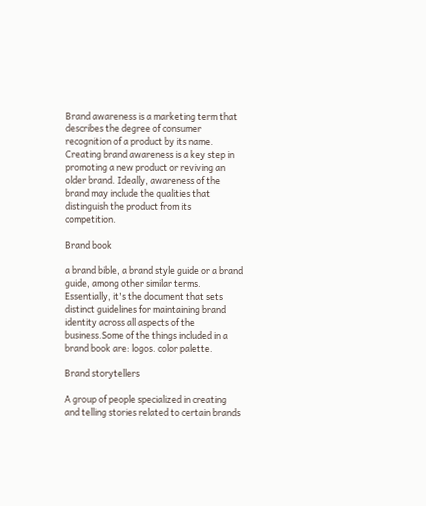Brand awareness is a marketing term that describes the degree of consumer recognition of a product by its name. Creating brand awareness is a key step in promoting a new product or reviving an older brand. Ideally, awareness of the brand may include the qualities that distinguish the product from its competition.

Brand book

a brand bible, a brand style guide or a brand guide, among other similar terms. Essentially, it's the document that sets distinct guidelines for maintaining brand identity across all aspects of the business.Some of the things included in a brand book are: logos. color palette.

Brand storytellers

A group of people specialized in creating and telling stories related to certain brands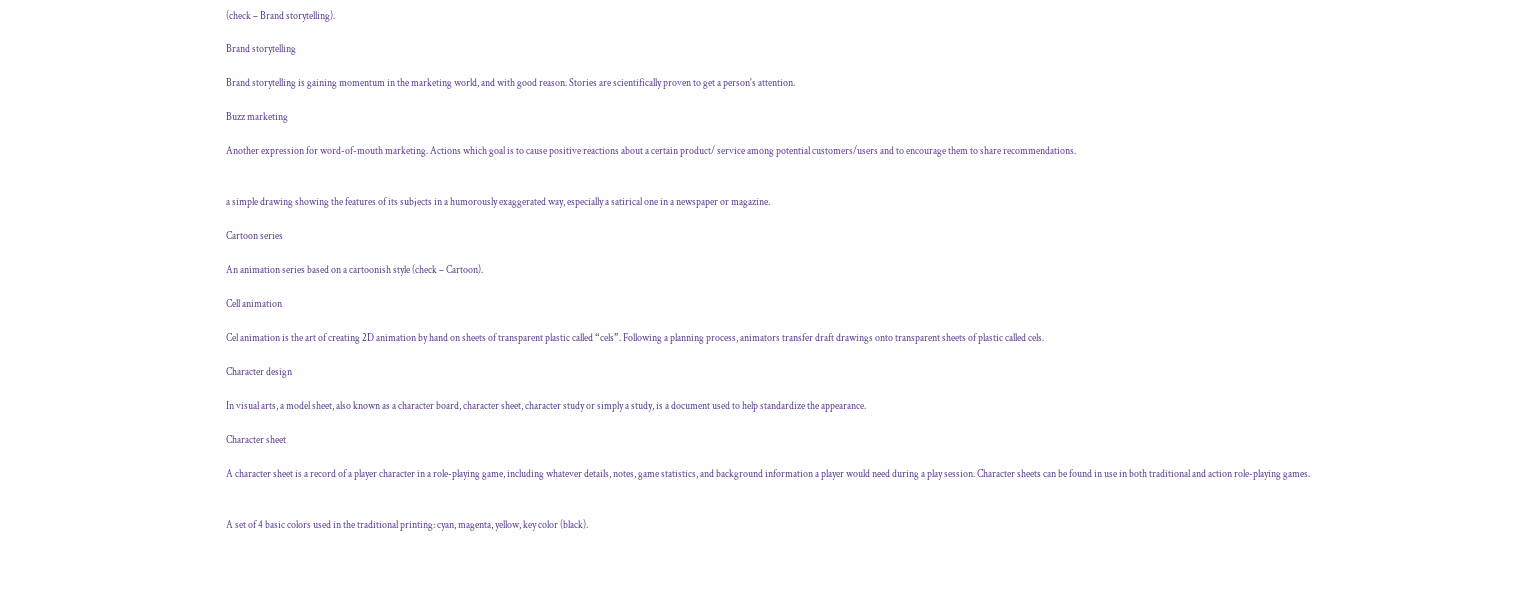(check – Brand storytelling).

Brand storytelling

Brand storytelling is gaining momentum in the marketing world, and with good reason. Stories are scientifically proven to get a person's attention.

Buzz marketing

Another expression for word-of-mouth marketing. Actions which goal is to cause positive reactions about a certain product/ service among potential customers/users and to encourage them to share recommendations.


a simple drawing showing the features of its subjects in a humorously exaggerated way, especially a satirical one in a newspaper or magazine.

Cartoon series

An animation series based on a cartoonish style (check – Cartoon).

Cell animation

Cel animation is the art of creating 2D animation by hand on sheets of transparent plastic called “cels”. Following a planning process, animators transfer draft drawings onto transparent sheets of plastic called cels.

Character design

In visual arts, a model sheet, also known as a character board, character sheet, character study or simply a study, is a document used to help standardize the appearance.

Character sheet

A character sheet is a record of a player character in a role-playing game, including whatever details, notes, game statistics, and background information a player would need during a play session. Character sheets can be found in use in both traditional and action role-playing games.


A set of 4 basic colors used in the traditional printing: cyan, magenta, yellow, key color (black).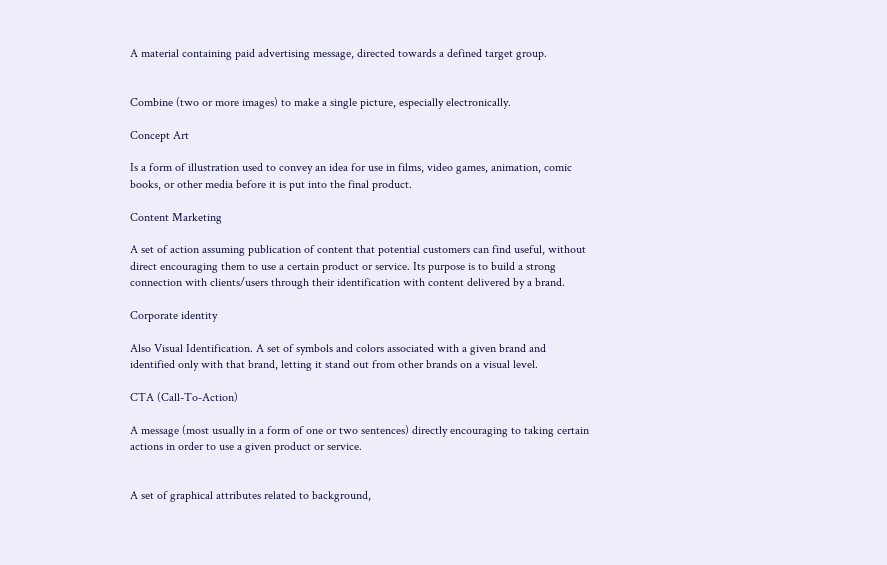A material containing paid advertising message, directed towards a defined target group.


Combine (two or more images) to make a single picture, especially electronically.

Concept Art

Is a form of illustration used to convey an idea for use in films, video games, animation, comic books, or other media before it is put into the final product.

Content Marketing

A set of action assuming publication of content that potential customers can find useful, without direct encouraging them to use a certain product or service. Its purpose is to build a strong connection with clients/users through their identification with content delivered by a brand.

Corporate identity

Also Visual Identification. A set of symbols and colors associated with a given brand and identified only with that brand, letting it stand out from other brands on a visual level.

CTA (Call-To-Action)

A message (most usually in a form of one or two sentences) directly encouraging to taking certain actions in order to use a given product or service.


A set of graphical attributes related to background,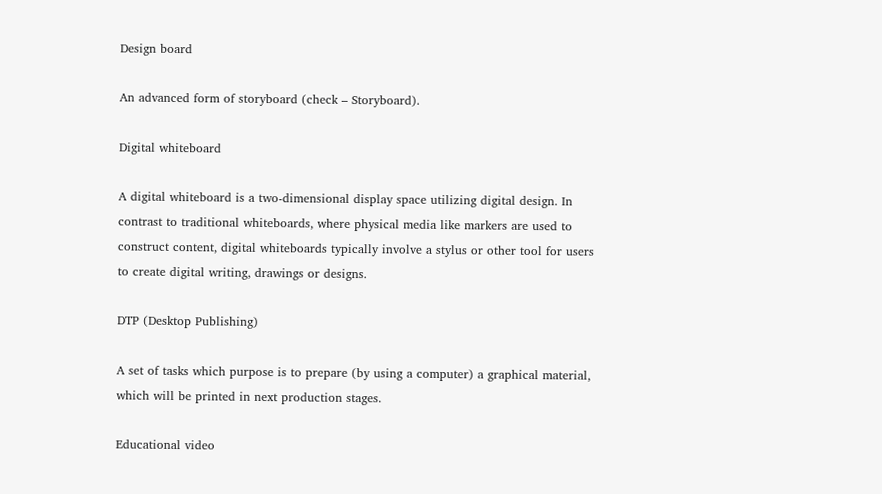Design board

An advanced form of storyboard (check – Storyboard).

Digital whiteboard

A digital whiteboard is a two-dimensional display space utilizing digital design. In contrast to traditional whiteboards, where physical media like markers are used to construct content, digital whiteboards typically involve a stylus or other tool for users to create digital writing, drawings or designs.

DTP (Desktop Publishing)

A set of tasks which purpose is to prepare (by using a computer) a graphical material, which will be printed in next production stages.

Educational video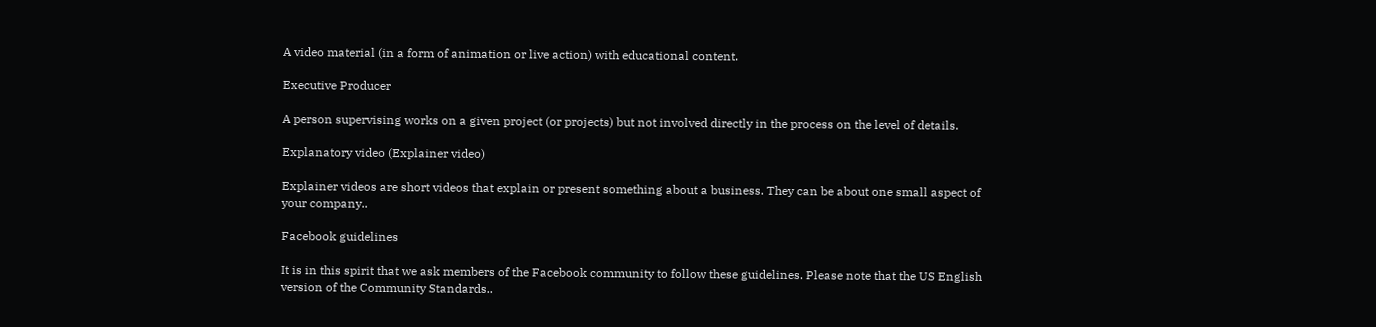A video material (in a form of animation or live action) with educational content.

Executive Producer

A person supervising works on a given project (or projects) but not involved directly in the process on the level of details.

Explanatory video (Explainer video)

Explainer videos are short videos that explain or present something about a business. They can be about one small aspect of your company..

Facebook guidelines

It is in this spirit that we ask members of the Facebook community to follow these guidelines. Please note that the US English version of the Community Standards..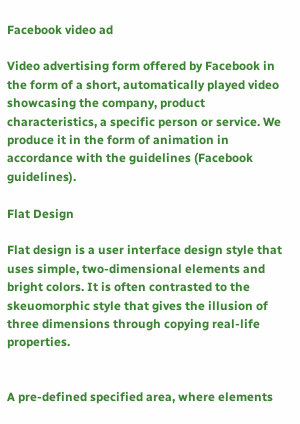Facebook video ad

Video advertising form offered by Facebook in the form of a short, automatically played video showcasing the company, product characteristics, a specific person or service. We produce it in the form of animation in accordance with the guidelines (Facebook guidelines).

Flat Design

Flat design is a user interface design style that uses simple, two-dimensional elements and bright colors. It is often contrasted to the skeuomorphic style that gives the illusion of three dimensions through copying real-life properties.


A pre-defined specified area, where elements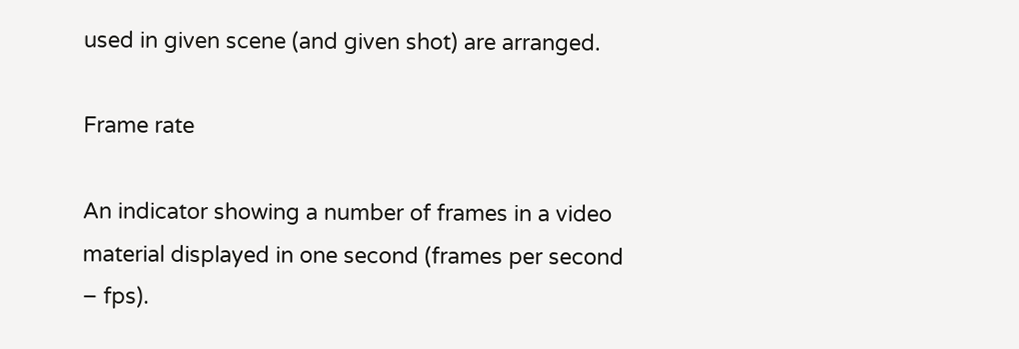used in given scene (and given shot) are arranged.

Frame rate

An indicator showing a number of frames in a video material displayed in one second (frames per second – fps).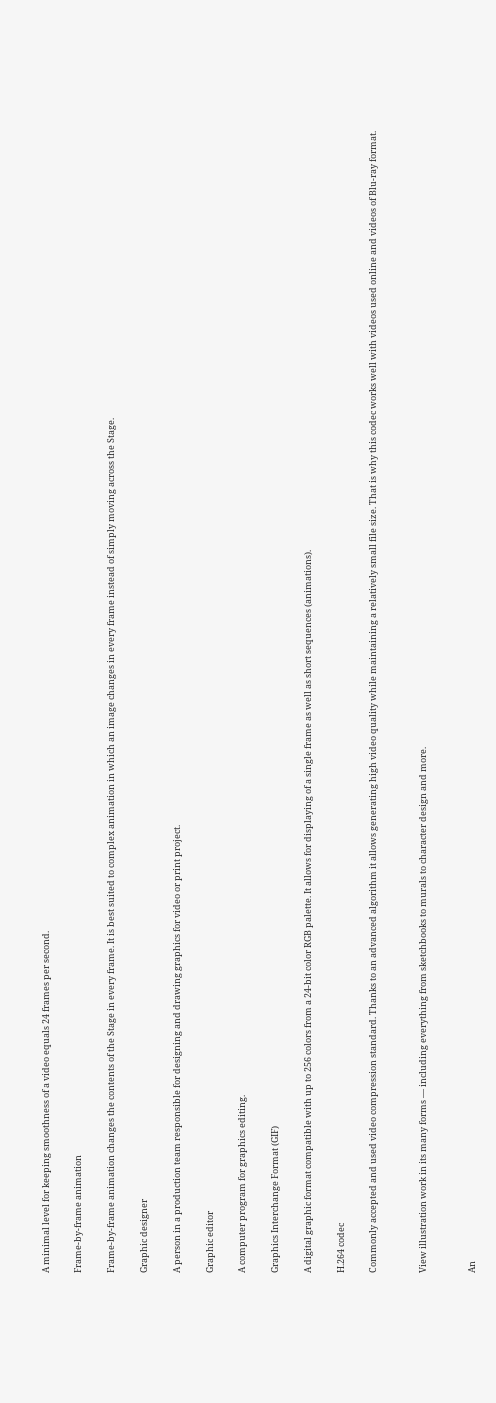A minimal level for keeping smoothness of a video equals 24 frames per second.

Frame-by-frame animation

Frame-by-frame animation changes the contents of the Stage in every frame. It is best suited to complex animation in which an image changes in every frame instead of simply moving across the Stage.

Graphic designer

A person in a production team responsible for designing and drawing graphics for video or print project.

Graphic editor

A computer program for graphics editing.

Graphics Interchange Format (GIF)

A digital graphic format compatible with up to 256 colors from a 24-bit color RGB palette. It allows for displaying of a single frame as well as short sequences (animations).

H.264 codec

Commonly accepted and used video compression standard. Thanks to an advanced algorithm it allows generating high video quality while maintaining a relatively small file size. That is why this codec works well with videos used online and videos of Blu-ray format.


View illustration work in its many forms — including everything from sketchbooks to murals to character design and more.


An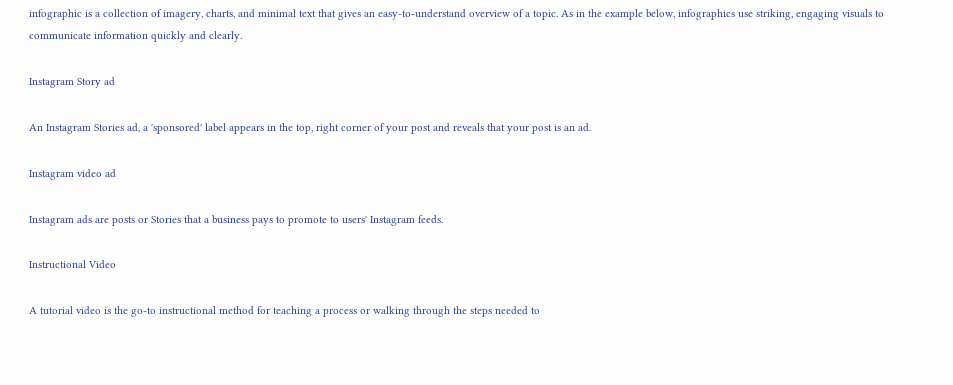infographic is a collection of imagery, charts, and minimal text that gives an easy-to-understand overview of a topic. As in the example below, infographics use striking, engaging visuals to communicate information quickly and clearly.

Instagram Story ad

An Instagram Stories ad, a 'sponsored' label appears in the top, right corner of your post and reveals that your post is an ad.

Instagram video ad

Instagram ads are posts or Stories that a business pays to promote to users' Instagram feeds.

Instructional Video

A tutorial video is the go-to instructional method for teaching a process or walking through the steps needed to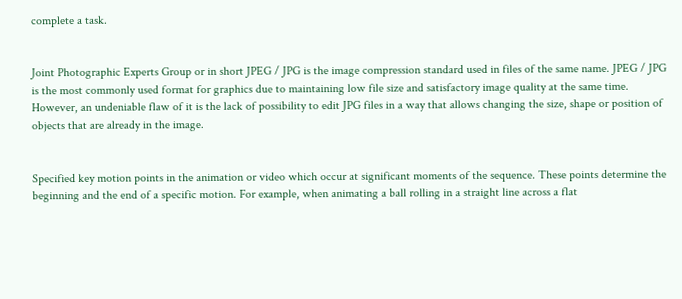complete a task.


Joint Photographic Experts Group or in short JPEG / JPG is the image compression standard used in files of the same name. JPEG / JPG is the most commonly used format for graphics due to maintaining low file size and satisfactory image quality at the same time. However, an undeniable flaw of it is the lack of possibility to edit JPG files in a way that allows changing the size, shape or position of objects that are already in the image.


Specified key motion points in the animation or video which occur at significant moments of the sequence. These points determine the beginning and the end of a specific motion. For example, when animating a ball rolling in a straight line across a flat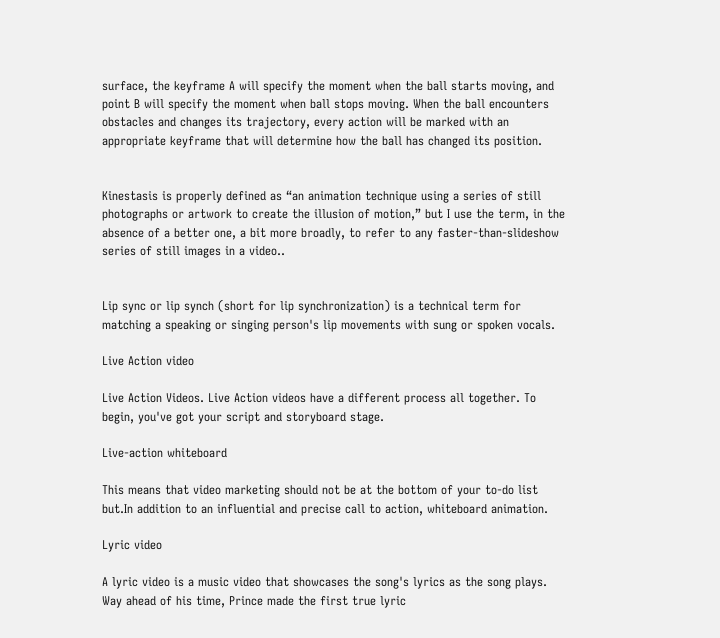surface, the keyframe A will specify the moment when the ball starts moving, and point B will specify the moment when ball stops moving. When the ball encounters obstacles and changes its trajectory, every action will be marked with an appropriate keyframe that will determine how the ball has changed its position.


Kinestasis is properly defined as “an animation technique using a series of still photographs or artwork to create the illusion of motion,” but I use the term, in the absence of a better one, a bit more broadly, to refer to any faster-than-slideshow series of still images in a video..


Lip sync or lip synch (short for lip synchronization) is a technical term for matching a speaking or singing person's lip movements with sung or spoken vocals.

Live Action video

Live Action Videos. Live Action videos have a different process all together. To begin, you've got your script and storyboard stage.

Live-action whiteboard

This means that video marketing should not be at the bottom of your to-do list but.In addition to an influential and precise call to action, whiteboard animation.

Lyric video

A lyric video is a music video that showcases the song's lyrics as the song plays. Way ahead of his time, Prince made the first true lyric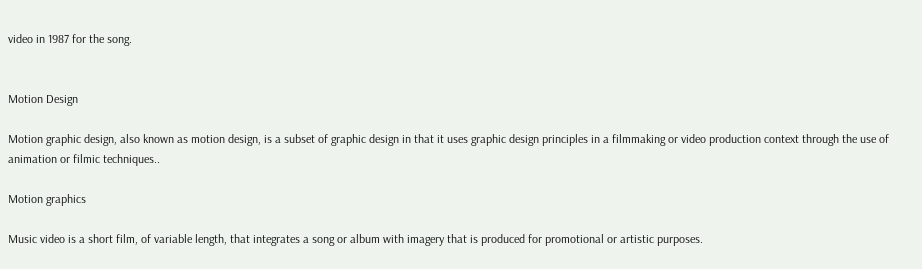video in 1987 for the song.


Motion Design

Motion graphic design, also known as motion design, is a subset of graphic design in that it uses graphic design principles in a filmmaking or video production context through the use of animation or filmic techniques..

Motion graphics

Music video is a short film, of variable length, that integrates a song or album with imagery that is produced for promotional or artistic purposes.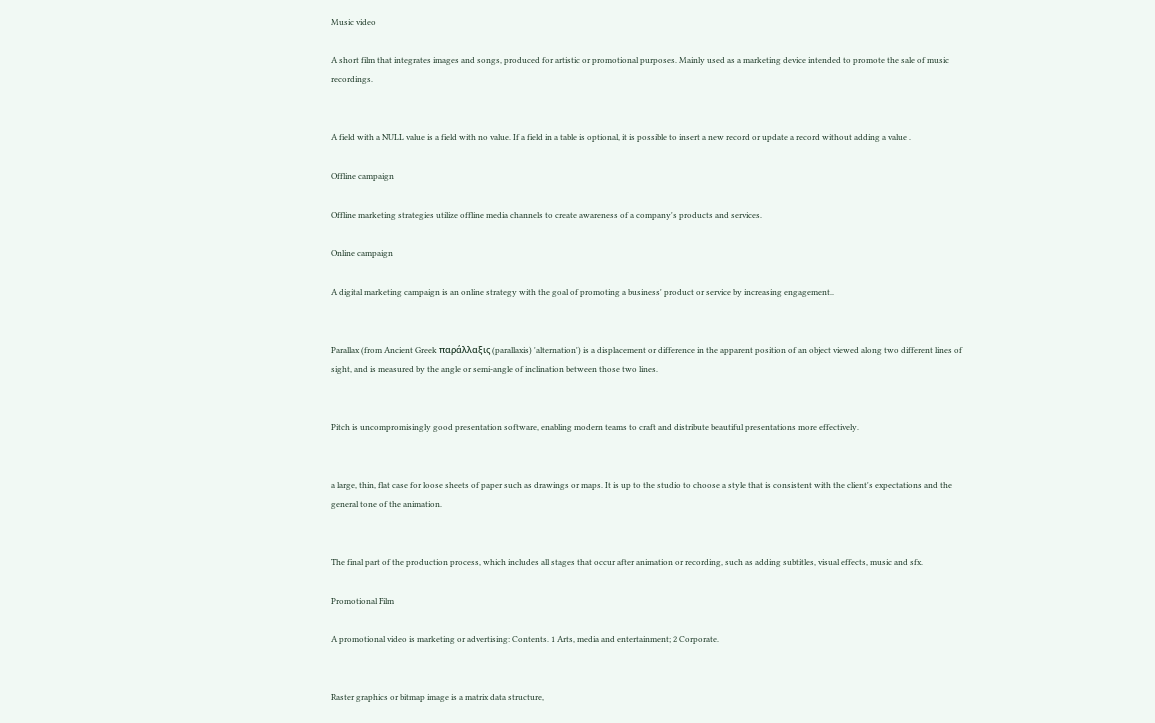Music video

A short film that integrates images and songs, produced for artistic or promotional purposes. Mainly used as a marketing device intended to promote the sale of music recordings.


A field with a NULL value is a field with no value. If a field in a table is optional, it is possible to insert a new record or update a record without adding a value .

Offline campaign

Offline marketing strategies utilize offline media channels to create awareness of a company's products and services.

Online campaign

A digital marketing campaign is an online strategy with the goal of promoting a business' product or service by increasing engagement..


Parallax (from Ancient Greek παράλλαξις (parallaxis) 'alternation') is a displacement or difference in the apparent position of an object viewed along two different lines of sight, and is measured by the angle or semi-angle of inclination between those two lines.


Pitch is uncompromisingly good presentation software, enabling modern teams to craft and distribute beautiful presentations more effectively.


a large, thin, flat case for loose sheets of paper such as drawings or maps. It is up to the studio to choose a style that is consistent with the client's expectations and the general tone of the animation.


The final part of the production process, which includes all stages that occur after animation or recording, such as adding subtitles, visual effects, music and sfx.

Promotional Film

A promotional video is marketing or advertising: Contents. 1 Arts, media and entertainment; 2 Corporate.


Raster graphics or bitmap image is a matrix data structure,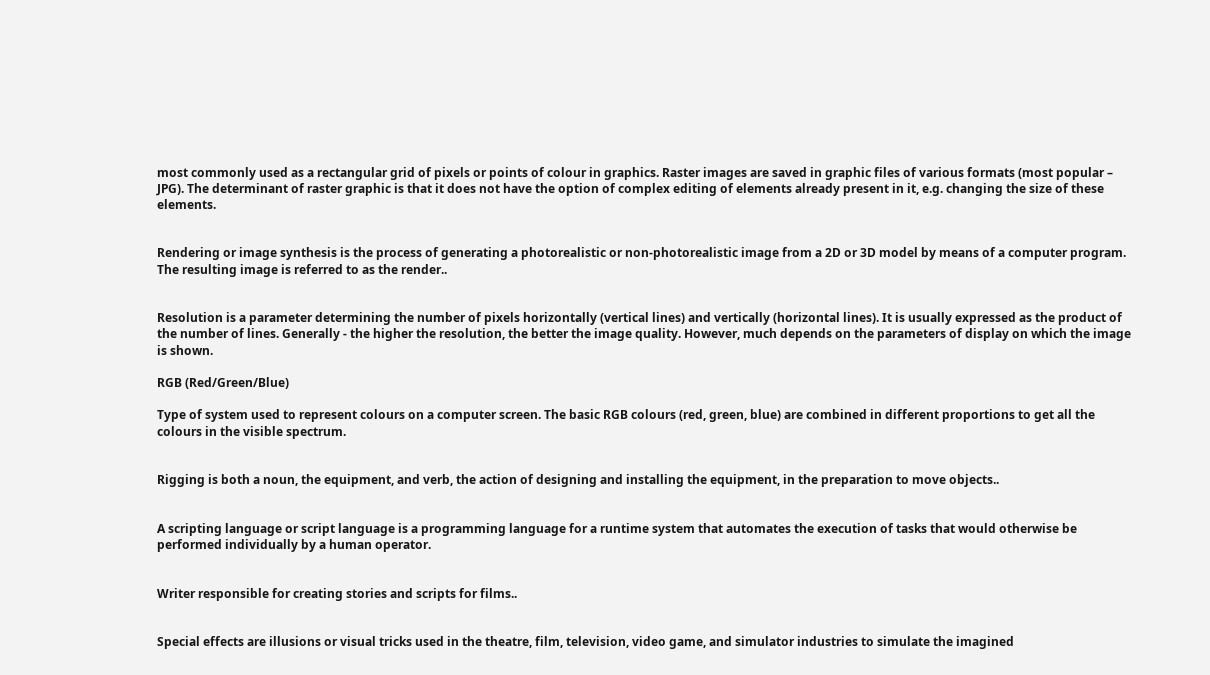most commonly used as a rectangular grid of pixels or points of colour in graphics. Raster images are saved in graphic files of various formats (most popular – JPG). The determinant of raster graphic is that it does not have the option of complex editing of elements already present in it, e.g. changing the size of these elements.


Rendering or image synthesis is the process of generating a photorealistic or non-photorealistic image from a 2D or 3D model by means of a computer program. The resulting image is referred to as the render..


Resolution is a parameter determining the number of pixels horizontally (vertical lines) and vertically (horizontal lines). It is usually expressed as the product of the number of lines. Generally - the higher the resolution, the better the image quality. However, much depends on the parameters of display on which the image is shown.

RGB (Red/Green/Blue)

Type of system used to represent colours on a computer screen. The basic RGB colours (red, green, blue) are combined in different proportions to get all the colours in the visible spectrum.


Rigging is both a noun, the equipment, and verb, the action of designing and installing the equipment, in the preparation to move objects..


A scripting language or script language is a programming language for a runtime system that automates the execution of tasks that would otherwise be performed individually by a human operator.


Writer responsible for creating stories and scripts for films..


Special effects are illusions or visual tricks used in the theatre, film, television, video game, and simulator industries to simulate the imagined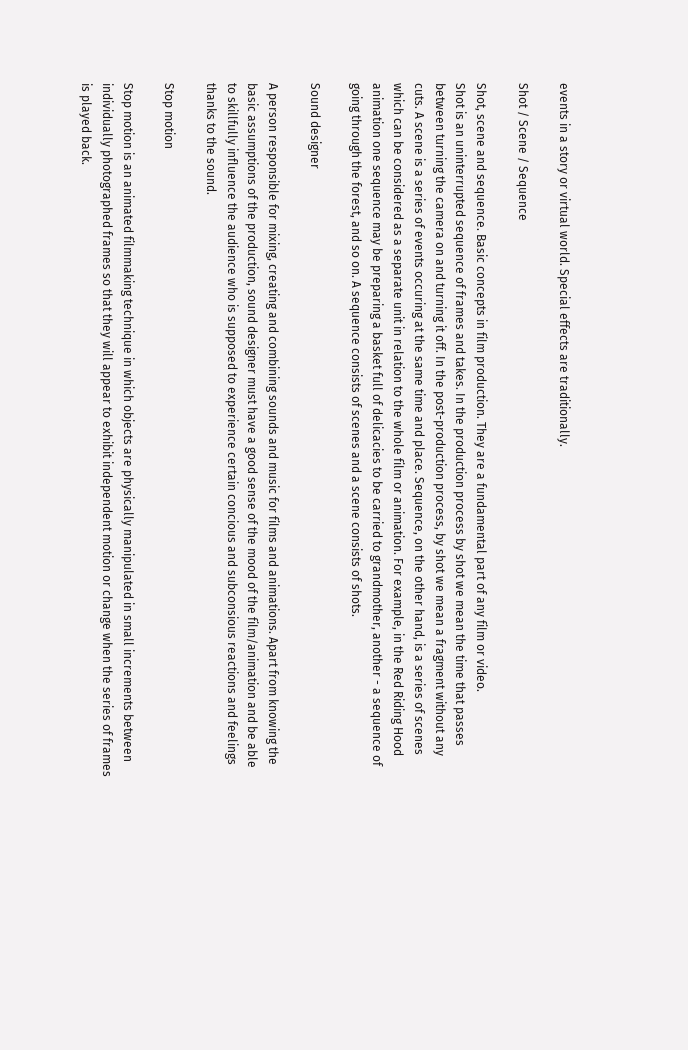events in a story or virtual world. Special effects are traditionally.

Shot / Scene / Sequence

Shot, scene and sequence. Basic concepts in film production. They are a fundamental part of any film or video.
Shot is an uninterrupted sequence of frames and takes. In the production process by shot we mean the time that passes between turning the camera on and turning it off. In the post-production process, by shot we mean a fragment without any cuts. A scene is a series of events occuring at the same time and place. Sequence, on the other hand, is a series of scenes which can be considered as a separate unit in relation to the whole film or animation. For example, in the Red Riding Hood animation one sequence may be preparing a basket full of delicacies to be carried to grandmother, another - a sequence of going through the forest, and so on. A sequence consists of scenes and a scene consists of shots.

Sound designer

A person responsible for mixing, creating and combining sounds and music for films and animations. Apart from knowing the basic assumptions of the production, sound designer must have a good sense of the mood of the film/animation and be able to skillfully influence the audience who is supposed to experience certain concious and subconsious reactions and feelings thanks to the sound.

Stop motion

Stop motion is an animated filmmaking technique in which objects are physically manipulated in small increments between individually photographed frames so that they will appear to exhibit independent motion or change when the series of frames is played back.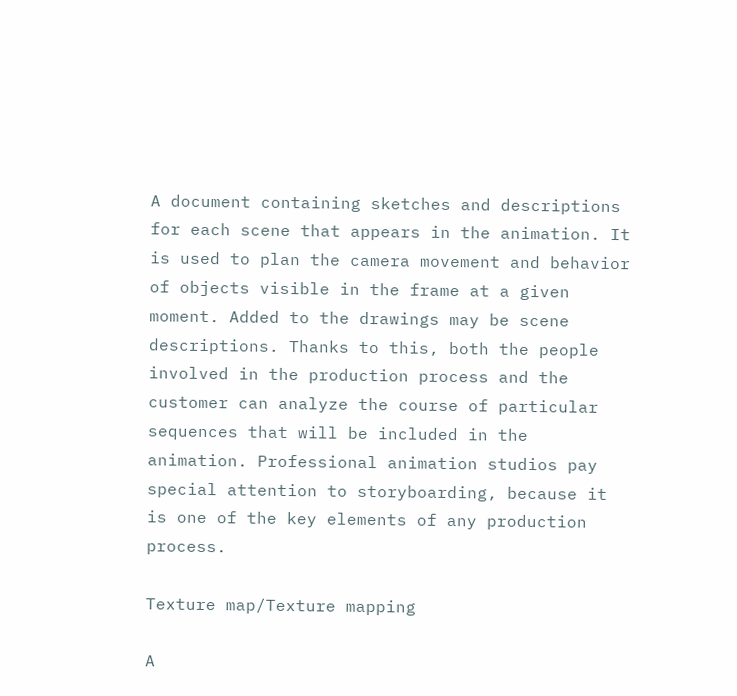A document containing sketches and descriptions for each scene that appears in the animation. It is used to plan the camera movement and behavior of objects visible in the frame at a given moment. Added to the drawings may be scene descriptions. Thanks to this, both the people involved in the production process and the customer can analyze the course of particular sequences that will be included in the animation. Professional animation studios pay special attention to storyboarding, because it is one of the key elements of any production process.

Texture map/Texture mapping

A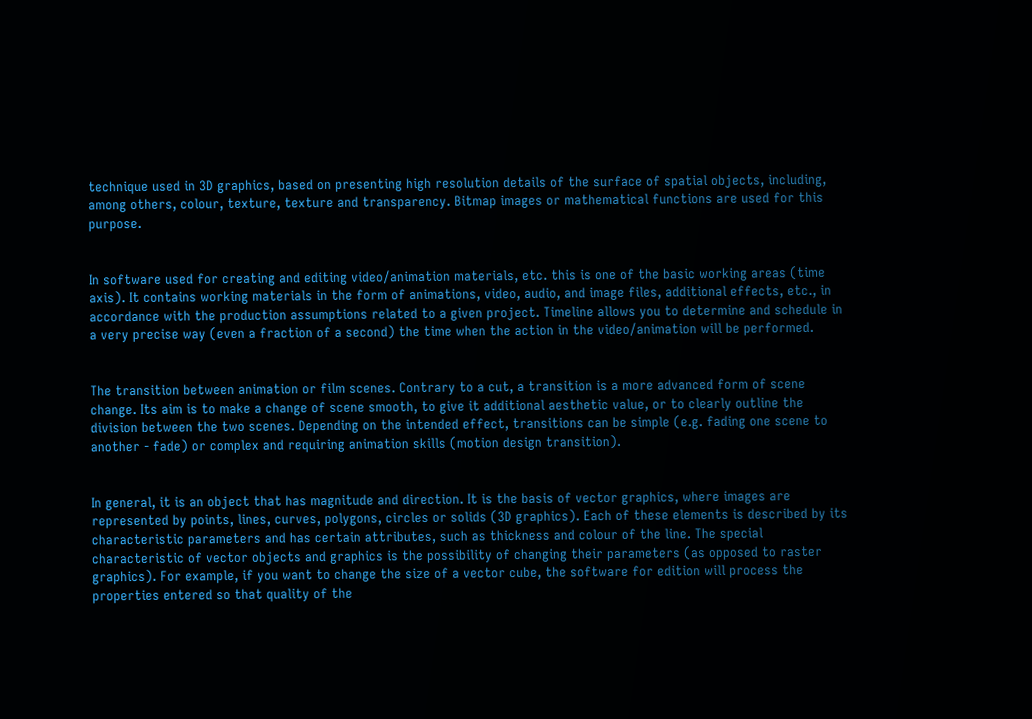technique used in 3D graphics, based on presenting high resolution details of the surface of spatial objects, including, among others, colour, texture, texture and transparency. Bitmap images or mathematical functions are used for this purpose.


In software used for creating and editing video/animation materials, etc. this is one of the basic working areas (time axis). It contains working materials in the form of animations, video, audio, and image files, additional effects, etc., in accordance with the production assumptions related to a given project. Timeline allows you to determine and schedule in a very precise way (even a fraction of a second) the time when the action in the video/animation will be performed.


The transition between animation or film scenes. Contrary to a cut, a transition is a more advanced form of scene change. Its aim is to make a change of scene smooth, to give it additional aesthetic value, or to clearly outline the division between the two scenes. Depending on the intended effect, transitions can be simple (e.g. fading one scene to another - fade) or complex and requiring animation skills (motion design transition).


In general, it is an object that has magnitude and direction. It is the basis of vector graphics, where images are represented by points, lines, curves, polygons, circles or solids (3D graphics). Each of these elements is described by its characteristic parameters and has certain attributes, such as thickness and colour of the line. The special characteristic of vector objects and graphics is the possibility of changing their parameters (as opposed to raster graphics). For example, if you want to change the size of a vector cube, the software for edition will process the properties entered so that quality of the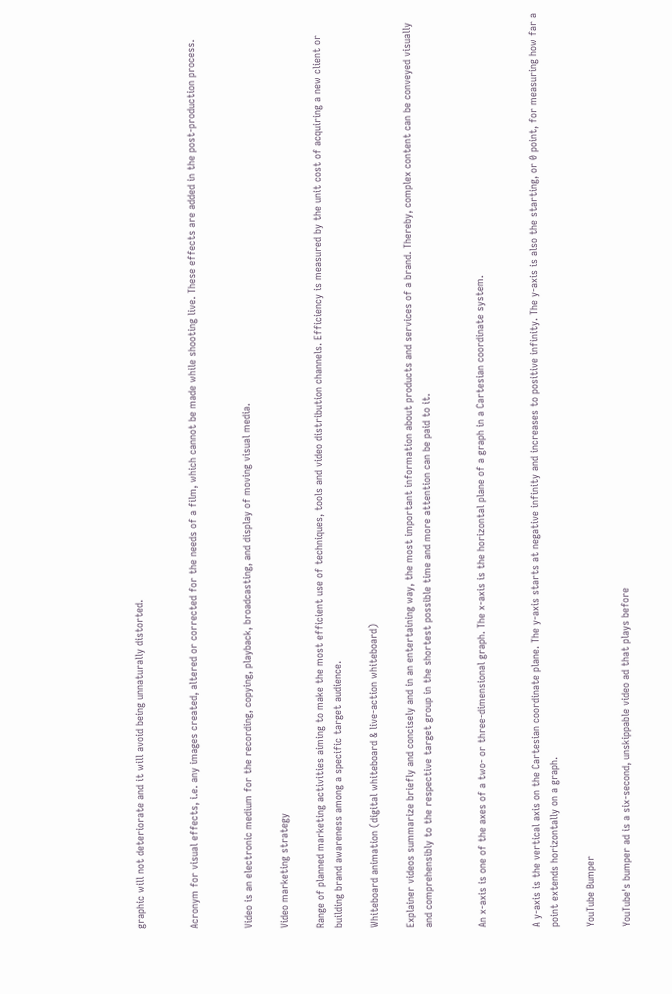graphic will not deteriorate and it will avoid being unnaturally distorted.


Acronym for visual effects, i.e. any images created, altered or corrected for the needs of a film, which cannot be made while shooting live. These effects are added in the post-production process.


Video is an electronic medium for the recording, copying, playback, broadcasting, and display of moving visual media.

Video marketing strategy

Range of planned marketing activities aiming to make the most efficient use of techniques, tools and video distribution channels. Efficiency is measured by the unit cost of acquiring a new client or building brand awareness among a specific target audience.

Whiteboard animation (digital whiteboard & live-action whiteboard)

Explainer videos summarize briefly and concisely and in an entertaining way, the most important information about products and services of a brand. Thereby, complex content can be conveyed visually and comprehensibly to the respective target group in the shortest possible time and more attention can be paid to it.


An x-axis is one of the axes of a two- or three-dimensional graph. The x-axis is the horizontal plane of a graph in a Cartesian coordinate system.


A y-axis is the vertical axis on the Cartesian coordinate plane. The y-axis starts at negative infinity and increases to positive infinity. The y-axis is also the starting, or 0 point, for measuring how far a point extends horizontally on a graph.

YouTube Bumper

YouTube's bumper ad is a six-second, unskippable video ad that plays before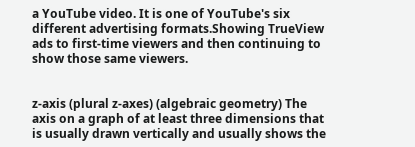a YouTube video. It is one of YouTube's six different advertising formats.Showing TrueView ads to first-time viewers and then continuing to show those same viewers.


z-axis (plural z-axes) (algebraic geometry) The axis on a graph of at least three dimensions that is usually drawn vertically and usually shows the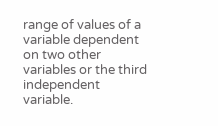range of values of a variable dependent on two other variables or the third independent variable.